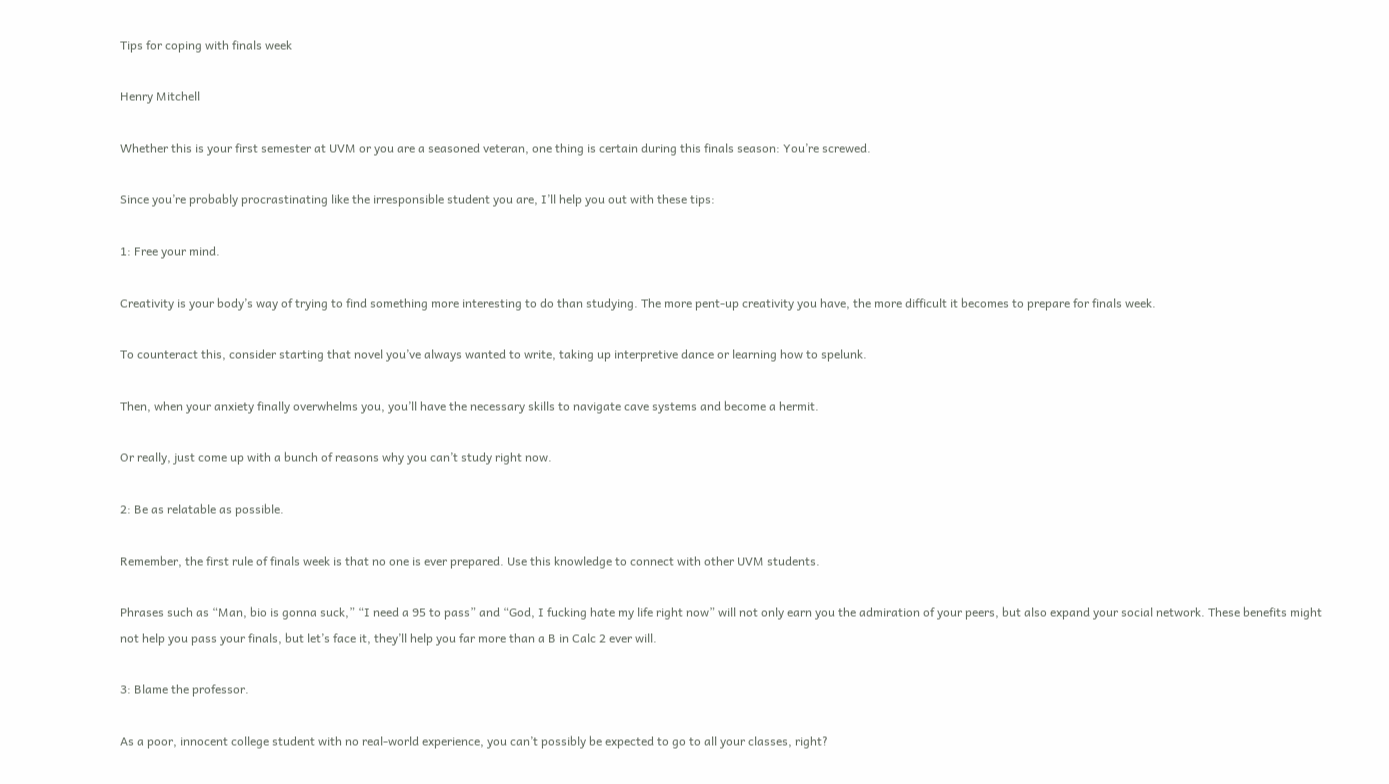Tips for coping with finals week

Henry Mitchell

Whether this is your first semester at UVM or you are a seasoned veteran, one thing is certain during this finals season: You’re screwed.

Since you’re probably procrastinating like the irresponsible student you are, I’ll help you out with these tips:

1: Free your mind.

Creativity is your body’s way of trying to find something more interesting to do than studying. The more pent-up creativity you have, the more difficult it becomes to prepare for finals week.

To counteract this, consider starting that novel you’ve always wanted to write, taking up interpretive dance or learning how to spelunk.

Then, when your anxiety finally overwhelms you, you’ll have the necessary skills to navigate cave systems and become a hermit.

Or really, just come up with a bunch of reasons why you can’t study right now.

2: Be as relatable as possible.

Remember, the first rule of finals week is that no one is ever prepared. Use this knowledge to connect with other UVM students.

Phrases such as “Man, bio is gonna suck,” “I need a 95 to pass” and “God, I fucking hate my life right now” will not only earn you the admiration of your peers, but also expand your social network. These benefits might not help you pass your finals, but let’s face it, they’ll help you far more than a B in Calc 2 ever will.

3: Blame the professor.

As a poor, innocent college student with no real-world experience, you can’t possibly be expected to go to all your classes, right?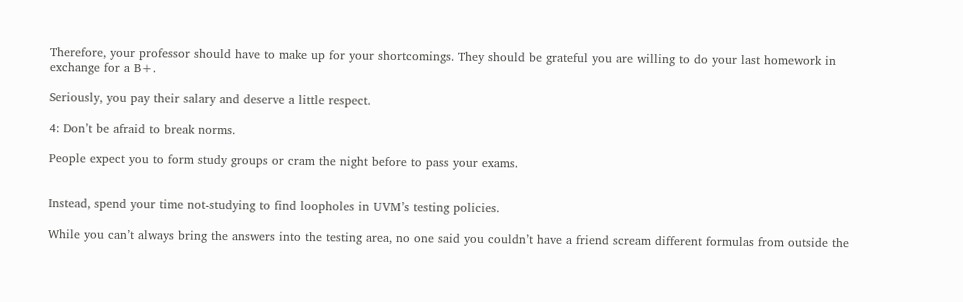Therefore, your professor should have to make up for your shortcomings. They should be grateful you are willing to do your last homework in exchange for a B+.

Seriously, you pay their salary and deserve a little respect.

4: Don’t be afraid to break norms.

People expect you to form study groups or cram the night before to pass your exams.


Instead, spend your time not-studying to find loopholes in UVM’s testing policies.

While you can’t always bring the answers into the testing area, no one said you couldn’t have a friend scream different formulas from outside the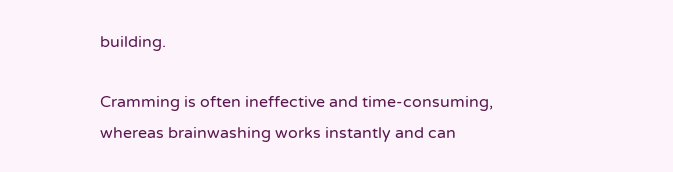building.

Cramming is often ineffective and time-consuming, whereas brainwashing works instantly and can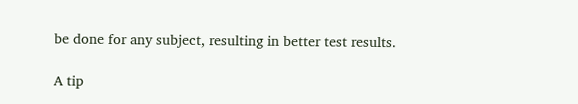be done for any subject, resulting in better test results.

A tip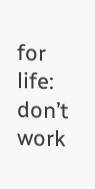for life: don’t work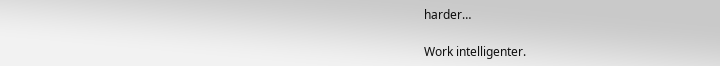harder…

Work intelligenter.